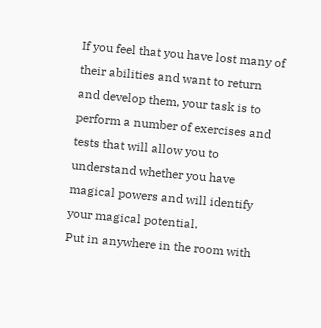If you feel that you have lost many of their abilities and want to return and develop them, your task is to perform a number of exercises and tests that will allow you to understand whether you have magical powers and will identify your magical potential.
Put in anywhere in the room with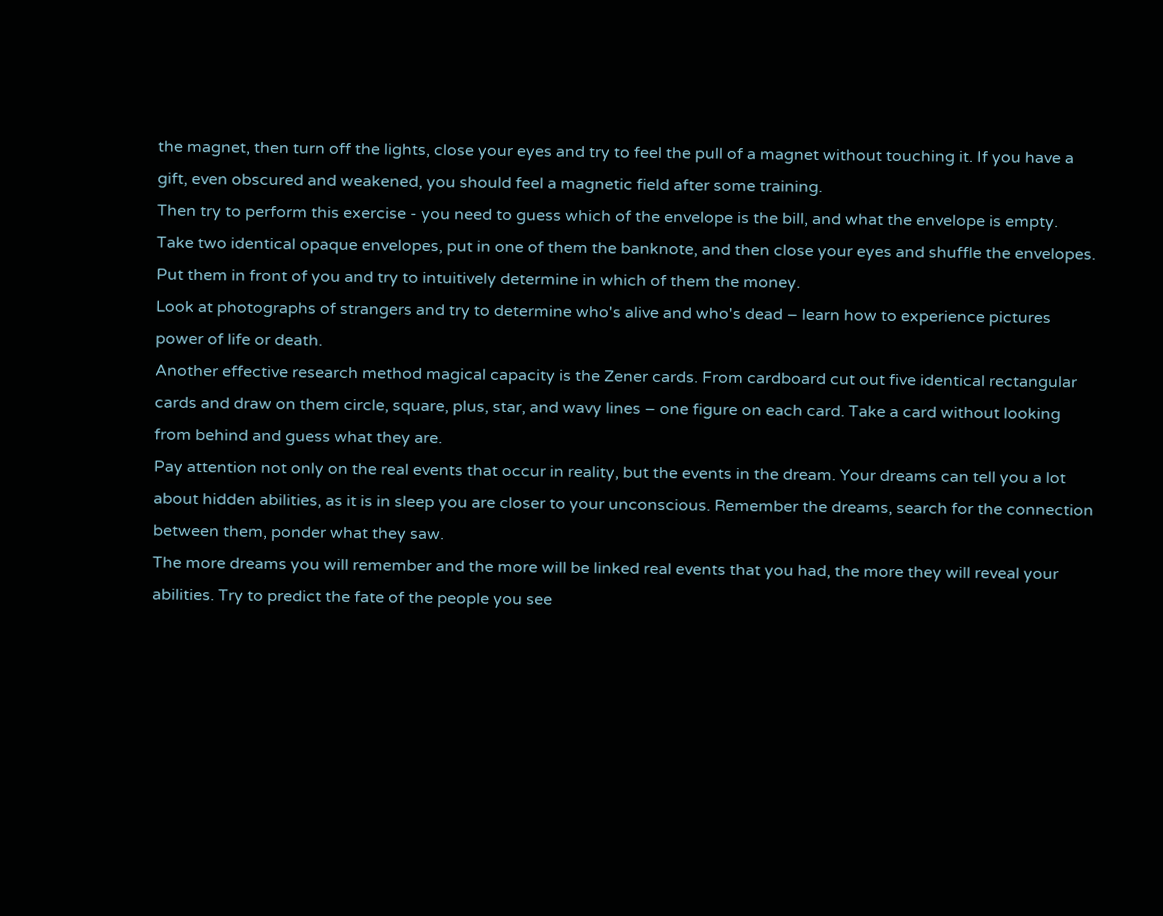the magnet, then turn off the lights, close your eyes and try to feel the pull of a magnet without touching it. If you have a gift, even obscured and weakened, you should feel a magnetic field after some training.
Then try to perform this exercise - you need to guess which of the envelope is the bill, and what the envelope is empty. Take two identical opaque envelopes, put in one of them the banknote, and then close your eyes and shuffle the envelopes. Put them in front of you and try to intuitively determine in which of them the money.
Look at photographs of strangers and try to determine who's alive and who's dead – learn how to experience pictures power of life or death.
Another effective research method magical capacity is the Zener cards. From cardboard cut out five identical rectangular cards and draw on them circle, square, plus, star, and wavy lines – one figure on each card. Take a card without looking from behind and guess what they are.
Pay attention not only on the real events that occur in reality, but the events in the dream. Your dreams can tell you a lot about hidden abilities, as it is in sleep you are closer to your unconscious. Remember the dreams, search for the connection between them, ponder what they saw.
The more dreams you will remember and the more will be linked real events that you had, the more they will reveal your abilities. Try to predict the fate of the people you see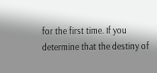for the first time. If you determine that the destiny of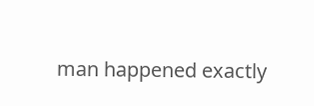man happened exactly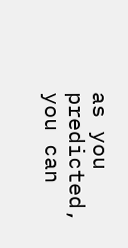as you predicted, you can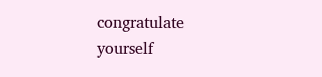congratulate yourself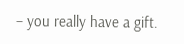– you really have a gift.